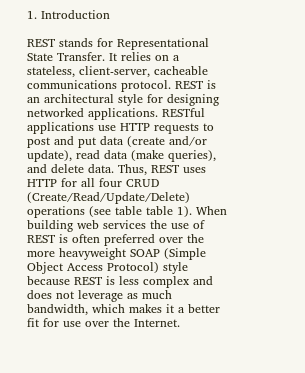1. Introduction

REST stands for Representational State Transfer. It relies on a stateless, client-server, cacheable communications protocol. REST is an architectural style for designing networked applications. RESTful applications use HTTP requests to post and put data (create and/or update), read data (make queries), and delete data. Thus, REST uses HTTP for all four CRUD (Create/Read/Update/Delete) operations (see table table 1). When building web services the use of REST is often preferred over the more heavyweight SOAP (Simple Object Access Protocol) style because REST is less complex and does not leverage as much bandwidth, which makes it a better fit for use over the Internet.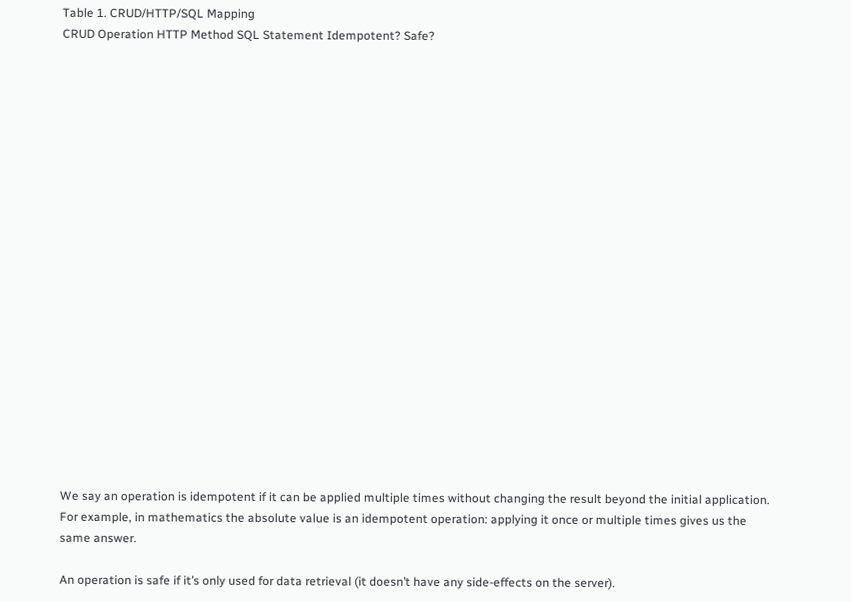Table 1. CRUD/HTTP/SQL Mapping
CRUD Operation HTTP Method SQL Statement Idempotent? Safe?





















We say an operation is idempotent if it can be applied multiple times without changing the result beyond the initial application. For example, in mathematics the absolute value is an idempotent operation: applying it once or multiple times gives us the same answer.

An operation is safe if it’s only used for data retrieval (it doesn’t have any side-effects on the server).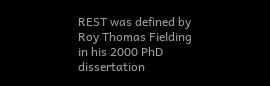REST was defined by Roy Thomas Fielding in his 2000 PhD dissertation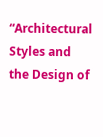“Architectural Styles and the Design of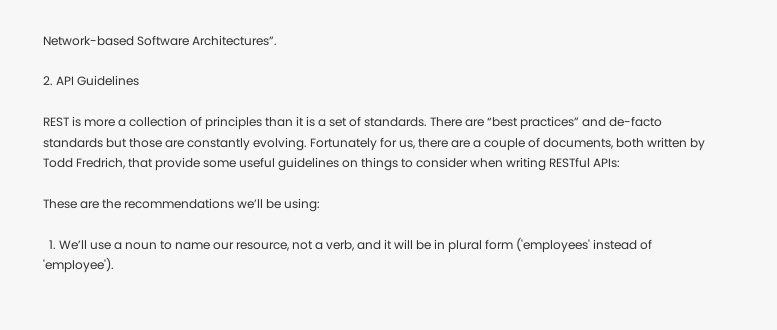Network-based Software Architectures”.

2. API Guidelines

REST is more a collection of principles than it is a set of standards. There are “best practices” and de-facto standards but those are constantly evolving. Fortunately for us, there are a couple of documents, both written by Todd Fredrich, that provide some useful guidelines on things to consider when writing RESTful APIs:

These are the recommendations we’ll be using:

  1. We’ll use a noun to name our resource, not a verb, and it will be in plural form ('employees' instead of 'employee').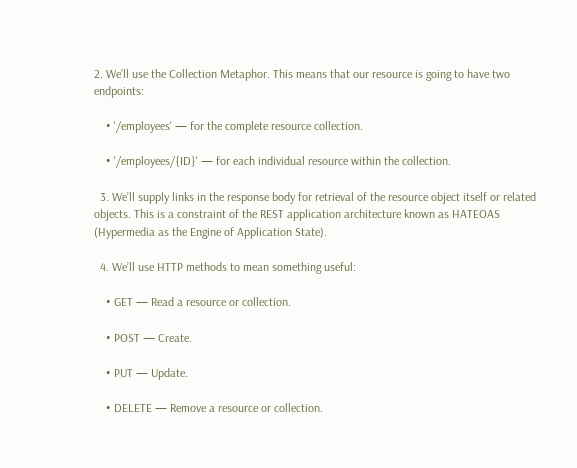2. We’ll use the Collection Metaphor. This means that our resource is going to have two endpoints:

    • '/employees' — for the complete resource collection.

    • '/employees/{ID}' — for each individual resource within the collection.

  3. We’ll supply links in the response body for retrieval of the resource object itself or related objects. This is a constraint of the REST application architecture known as HATEOAS (Hypermedia as the Engine of Application State).

  4. We’ll use HTTP methods to mean something useful:

    • GET — Read a resource or collection.

    • POST — Create.

    • PUT — Update.

    • DELETE — Remove a resource or collection.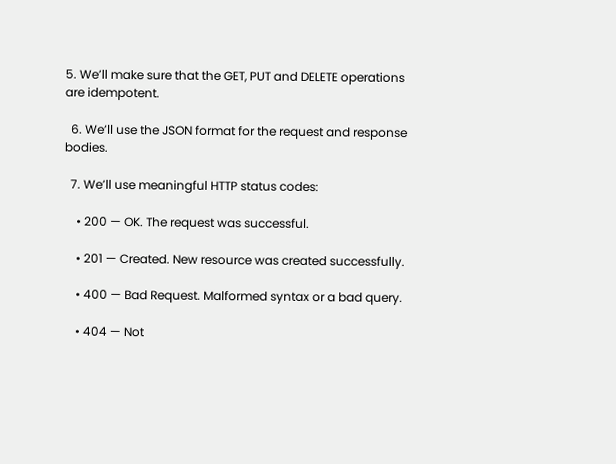5. We’ll make sure that the GET, PUT and DELETE operations are idempotent.

  6. We’ll use the JSON format for the request and response bodies.

  7. We’ll use meaningful HTTP status codes:

    • 200 — OK. The request was successful.

    • 201 — Created. New resource was created successfully.

    • 400 — Bad Request. Malformed syntax or a bad query.

    • 404 — Not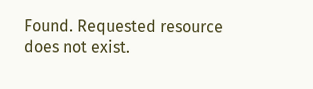Found. Requested resource does not exist.